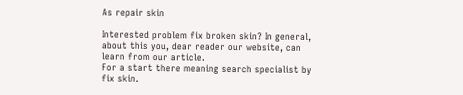As repair skin

Interested problem fix broken skin? In general, about this you, dear reader our website, can learn from our article.
For a start there meaning search specialist by fix skin.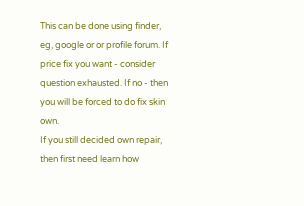This can be done using finder, eg, google or or profile forum. If price fix you want - consider question exhausted. If no - then you will be forced to do fix skin own.
If you still decided own repair, then first need learn how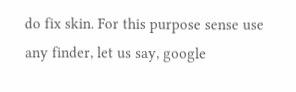do fix skin. For this purpose sense use any finder, let us say, google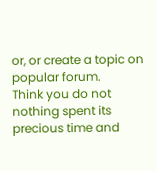or, or create a topic on popular forum.
Think you do not nothing spent its precious time and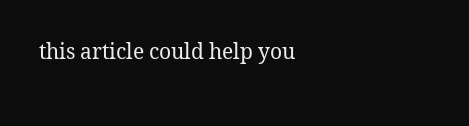this article could help you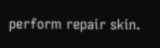perform repair skin.